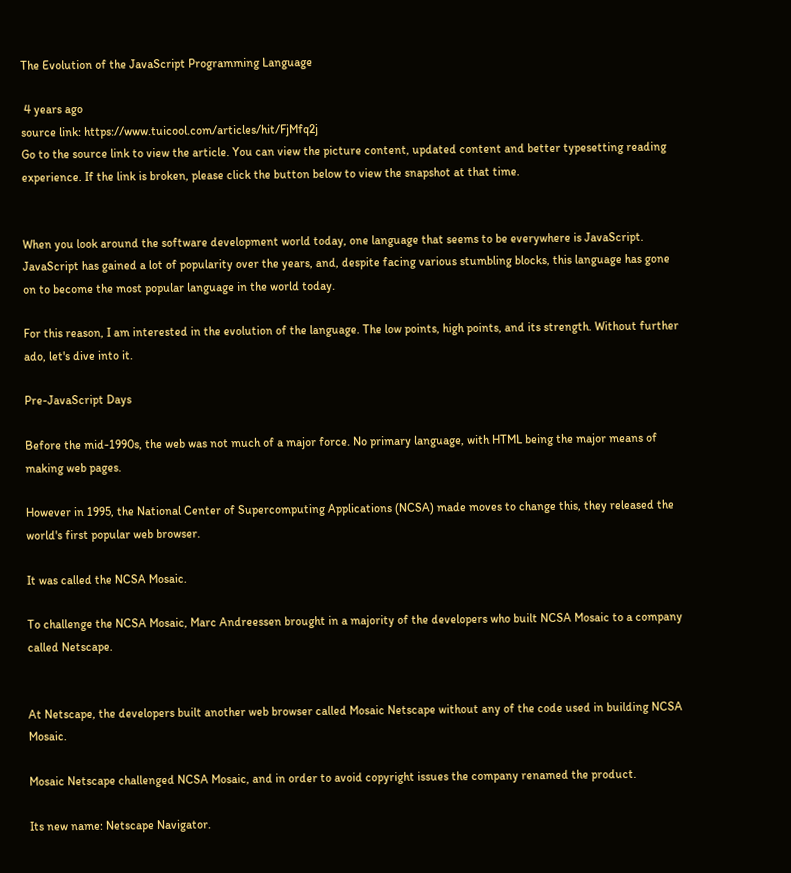The Evolution of the JavaScript Programming Language

 4 years ago
source link: https://www.tuicool.com/articles/hit/FjMfq2j
Go to the source link to view the article. You can view the picture content, updated content and better typesetting reading experience. If the link is broken, please click the button below to view the snapshot at that time.


When you look around the software development world today, one language that seems to be everywhere is JavaScript. JavaScript has gained a lot of popularity over the years, and, despite facing various stumbling blocks, this language has gone on to become the most popular language in the world today.

For this reason, I am interested in the evolution of the language. The low points, high points, and its strength. Without further ado, let's dive into it.

Pre-JavaScript Days

Before the mid-1990s, the web was not much of a major force. No primary language, with HTML being the major means of making web pages.

However in 1995, the National Center of Supercomputing Applications (NCSA) made moves to change this, they released the world's first popular web browser.

It was called the NCSA Mosaic.

To challenge the NCSA Mosaic, Marc Andreessen brought in a majority of the developers who built NCSA Mosaic to a company called Netscape.


At Netscape, the developers built another web browser called Mosaic Netscape without any of the code used in building NCSA Mosaic.

Mosaic Netscape challenged NCSA Mosaic, and in order to avoid copyright issues the company renamed the product.

Its new name: Netscape Navigator.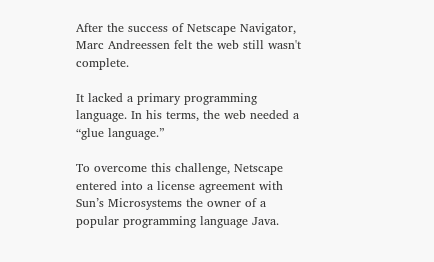After the success of Netscape Navigator, Marc Andreessen felt the web still wasn't complete.

It lacked a primary programming language. In his terms, the web needed a “glue language.”

To overcome this challenge, Netscape entered into a license agreement with Sun’s Microsystems the owner of a popular programming language Java.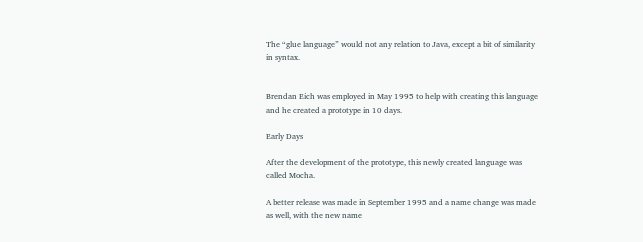The “glue language” would not any relation to Java, except a bit of similarity in syntax.


Brendan Eich was employed in May 1995 to help with creating this language and he created a prototype in 10 days.

Early Days

After the development of the prototype, this newly created language was called Mocha.

A better release was made in September 1995 and a name change was made as well, with the new name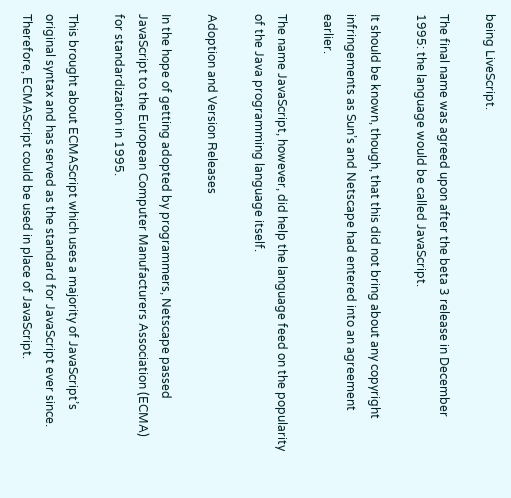being LiveScript.

The final name was agreed upon after the beta 3 release in December 1995: the language would be called JavaScript.

It should be known, though, that this did not bring about any copyright infringements as Sun’s and Netscape had entered into an agreement earlier.

The name JavaScript, however, did help the language feed on the popularity of the Java programming language itself.

Adoption and Version Releases

In the hope of getting adopted by programmers, Netscape passed JavaScript to the European Computer Manufacturers Association (ECMA) for standardization in 1995.

This brought about ECMAScript which uses a majority of JavaScript’s original syntax and has served as the standard for JavaScript ever since. Therefore, ECMAScript could be used in place of JavaScript.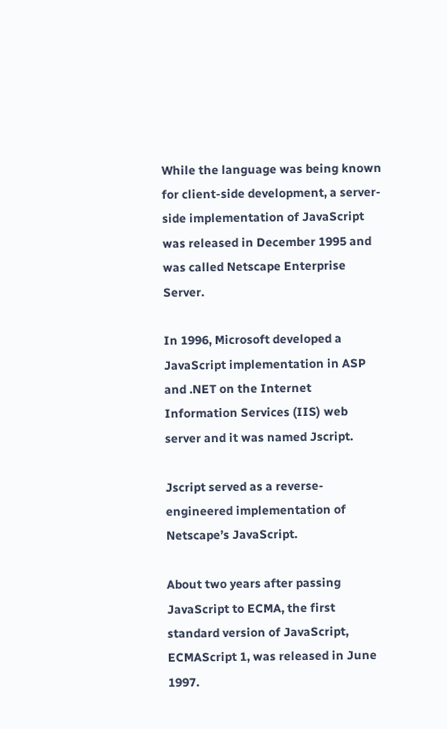While the language was being known for client-side development, a server-side implementation of JavaScript was released in December 1995 and was called Netscape Enterprise Server.

In 1996, Microsoft developed a JavaScript implementation in ASP and .NET on the Internet Information Services (IIS) web server and it was named Jscript.

Jscript served as a reverse-engineered implementation of Netscape’s JavaScript.

About two years after passing JavaScript to ECMA, the first standard version of JavaScript, ECMAScript 1, was released in June 1997.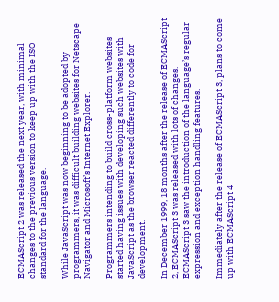ECMAScript 2 was released the next year, with minimal changes to the previous version to keep up with the ISO standard for the language.

While JavaScript was now beginning to be adopted by programmers, it was difficult building websites for Netscape Navigator and Microsoft’s Internet Explorer.

Programmers intending to build cross-platform websites started having issues with developing such websites with JavaScript as the browser reacted differently to code for development.

In December 1999, 18 months after the release of ECMAScript 2, ECMAScript 3 was released with lots of changes. ECMAScript 3 saw the introduction of the language’s regular expression and exception handling features.

Immediately after the release of ECMAScript 3, plans to come up with ECMAScript 4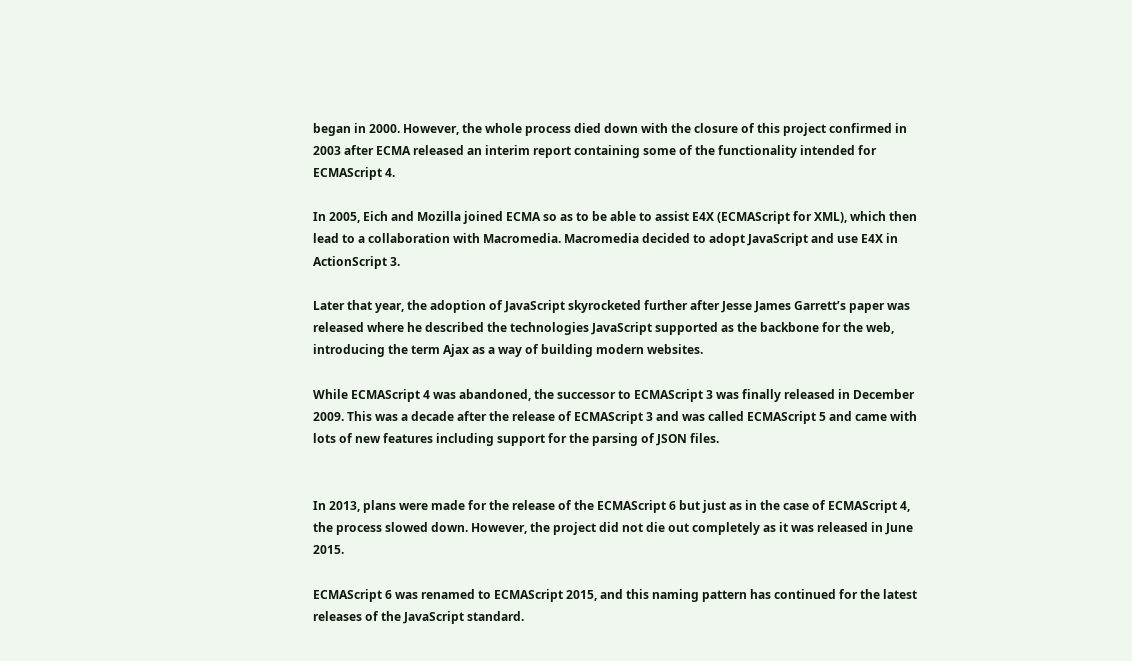began in 2000. However, the whole process died down with the closure of this project confirmed in 2003 after ECMA released an interim report containing some of the functionality intended for ECMAScript 4.

In 2005, Eich and Mozilla joined ECMA so as to be able to assist E4X (ECMAScript for XML), which then lead to a collaboration with Macromedia. Macromedia decided to adopt JavaScript and use E4X in ActionScript 3.

Later that year, the adoption of JavaScript skyrocketed further after Jesse James Garrett’s paper was released where he described the technologies JavaScript supported as the backbone for the web, introducing the term Ajax as a way of building modern websites.

While ECMAScript 4 was abandoned, the successor to ECMAScript 3 was finally released in December 2009. This was a decade after the release of ECMAScript 3 and was called ECMAScript 5 and came with lots of new features including support for the parsing of JSON files.


In 2013, plans were made for the release of the ECMAScript 6 but just as in the case of ECMAScript 4, the process slowed down. However, the project did not die out completely as it was released in June 2015.

ECMAScript 6 was renamed to ECMAScript 2015, and this naming pattern has continued for the latest releases of the JavaScript standard.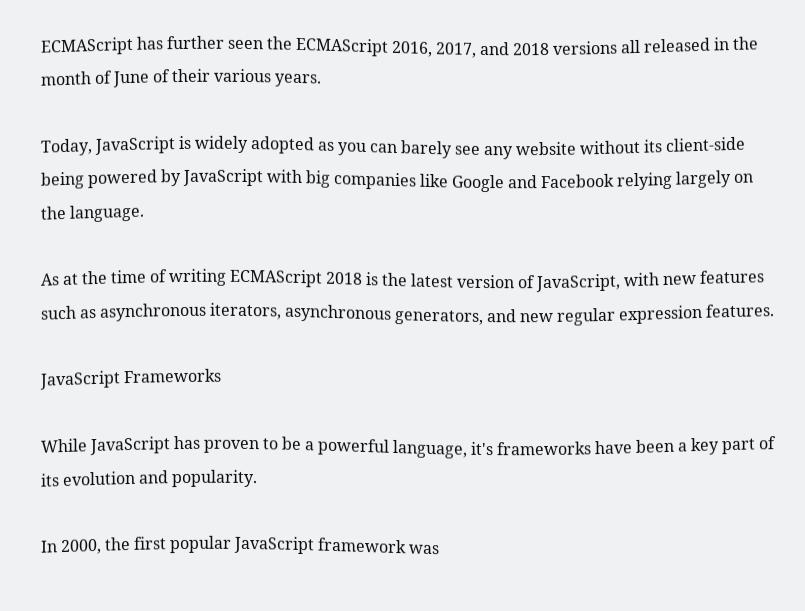ECMAScript has further seen the ECMAScript 2016, 2017, and 2018 versions all released in the month of June of their various years.

Today, JavaScript is widely adopted as you can barely see any website without its client-side being powered by JavaScript with big companies like Google and Facebook relying largely on the language.

As at the time of writing ECMAScript 2018 is the latest version of JavaScript, with new features such as asynchronous iterators, asynchronous generators, and new regular expression features.

JavaScript Frameworks

While JavaScript has proven to be a powerful language, it's frameworks have been a key part of its evolution and popularity.

In 2000, the first popular JavaScript framework was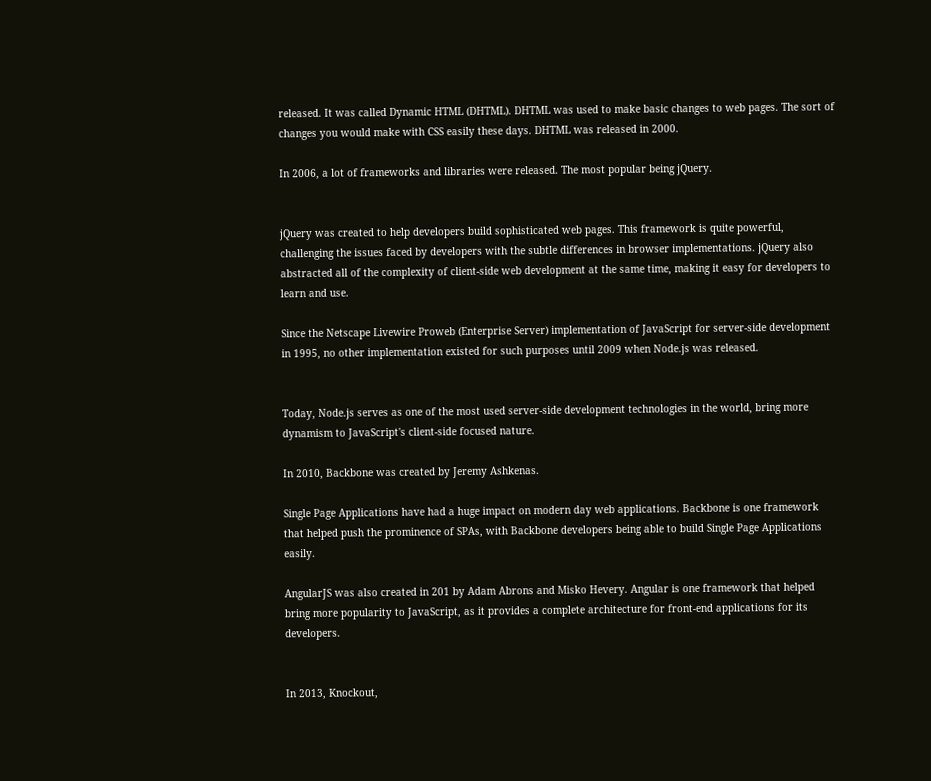released. It was called Dynamic HTML (DHTML). DHTML was used to make basic changes to web pages. The sort of changes you would make with CSS easily these days. DHTML was released in 2000.

In 2006, a lot of frameworks and libraries were released. The most popular being jQuery.


jQuery was created to help developers build sophisticated web pages. This framework is quite powerful, challenging the issues faced by developers with the subtle differences in browser implementations. jQuery also abstracted all of the complexity of client-side web development at the same time, making it easy for developers to learn and use.

Since the Netscape Livewire Proweb (Enterprise Server) implementation of JavaScript for server-side development in 1995, no other implementation existed for such purposes until 2009 when Node.js was released.


Today, Node.js serves as one of the most used server-side development technologies in the world, bring more dynamism to JavaScript's client-side focused nature.

In 2010, Backbone was created by Jeremy Ashkenas.

Single Page Applications have had a huge impact on modern day web applications. Backbone is one framework that helped push the prominence of SPAs, with Backbone developers being able to build Single Page Applications easily.

AngularJS was also created in 201 by Adam Abrons and Misko Hevery. Angular is one framework that helped bring more popularity to JavaScript, as it provides a complete architecture for front-end applications for its developers.


In 2013, Knockout,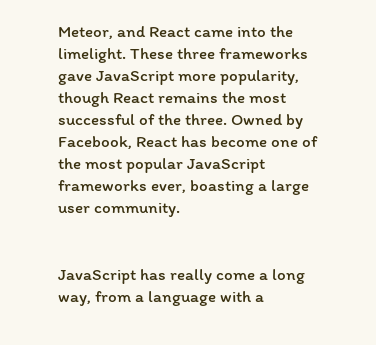Meteor, and React came into the limelight. These three frameworks gave JavaScript more popularity, though React remains the most successful of the three. Owned by Facebook, React has become one of the most popular JavaScript frameworks ever, boasting a large user community.


JavaScript has really come a long way, from a language with a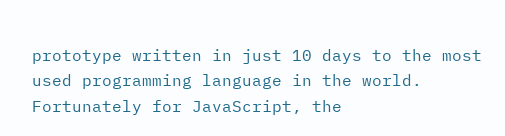prototype written in just 10 days to the most used programming language in the world. Fortunately for JavaScript, the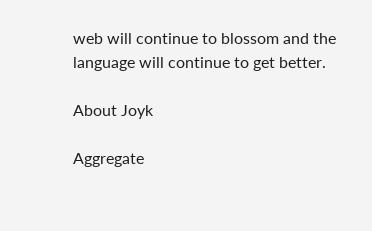web will continue to blossom and the language will continue to get better.

About Joyk

Aggregate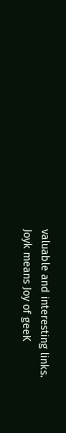valuable and interesting links.
Joyk means Joy of geeK